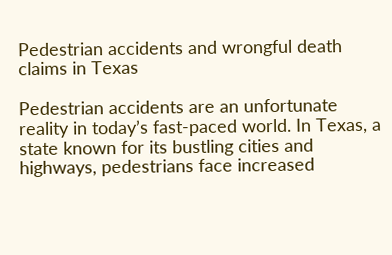Pedestrian accidents and wrongful death claims in Texas

Pedestrian accidents are an unfortunate reality in today’s fast-paced world. In Texas, a state known for its bustling cities and highways, pedestrians face increased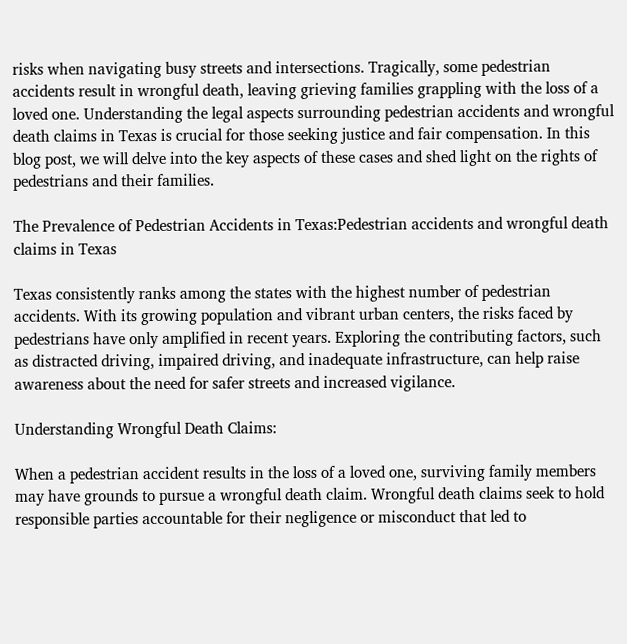risks when navigating busy streets and intersections. Tragically, some pedestrian accidents result in wrongful death, leaving grieving families grappling with the loss of a loved one. Understanding the legal aspects surrounding pedestrian accidents and wrongful death claims in Texas is crucial for those seeking justice and fair compensation. In this blog post, we will delve into the key aspects of these cases and shed light on the rights of pedestrians and their families.

The Prevalence of Pedestrian Accidents in Texas:Pedestrian accidents and wrongful death claims in Texas

Texas consistently ranks among the states with the highest number of pedestrian accidents. With its growing population and vibrant urban centers, the risks faced by pedestrians have only amplified in recent years. Exploring the contributing factors, such as distracted driving, impaired driving, and inadequate infrastructure, can help raise awareness about the need for safer streets and increased vigilance.

Understanding Wrongful Death Claims:

When a pedestrian accident results in the loss of a loved one, surviving family members may have grounds to pursue a wrongful death claim. Wrongful death claims seek to hold responsible parties accountable for their negligence or misconduct that led to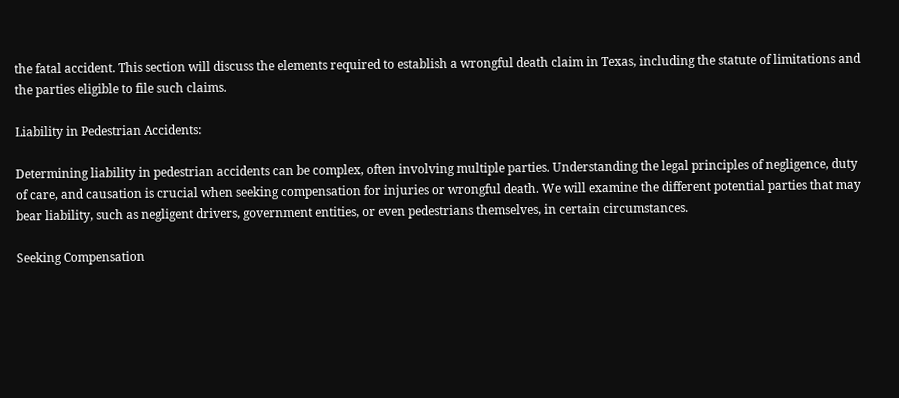the fatal accident. This section will discuss the elements required to establish a wrongful death claim in Texas, including the statute of limitations and the parties eligible to file such claims.

Liability in Pedestrian Accidents:

Determining liability in pedestrian accidents can be complex, often involving multiple parties. Understanding the legal principles of negligence, duty of care, and causation is crucial when seeking compensation for injuries or wrongful death. We will examine the different potential parties that may bear liability, such as negligent drivers, government entities, or even pedestrians themselves, in certain circumstances.

Seeking Compensation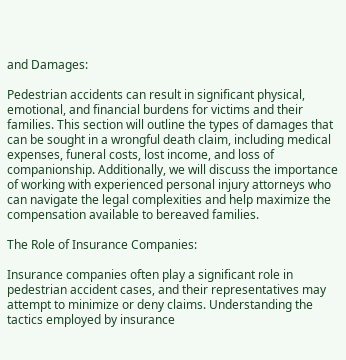and Damages:

Pedestrian accidents can result in significant physical, emotional, and financial burdens for victims and their families. This section will outline the types of damages that can be sought in a wrongful death claim, including medical expenses, funeral costs, lost income, and loss of companionship. Additionally, we will discuss the importance of working with experienced personal injury attorneys who can navigate the legal complexities and help maximize the compensation available to bereaved families.

The Role of Insurance Companies:

Insurance companies often play a significant role in pedestrian accident cases, and their representatives may attempt to minimize or deny claims. Understanding the tactics employed by insurance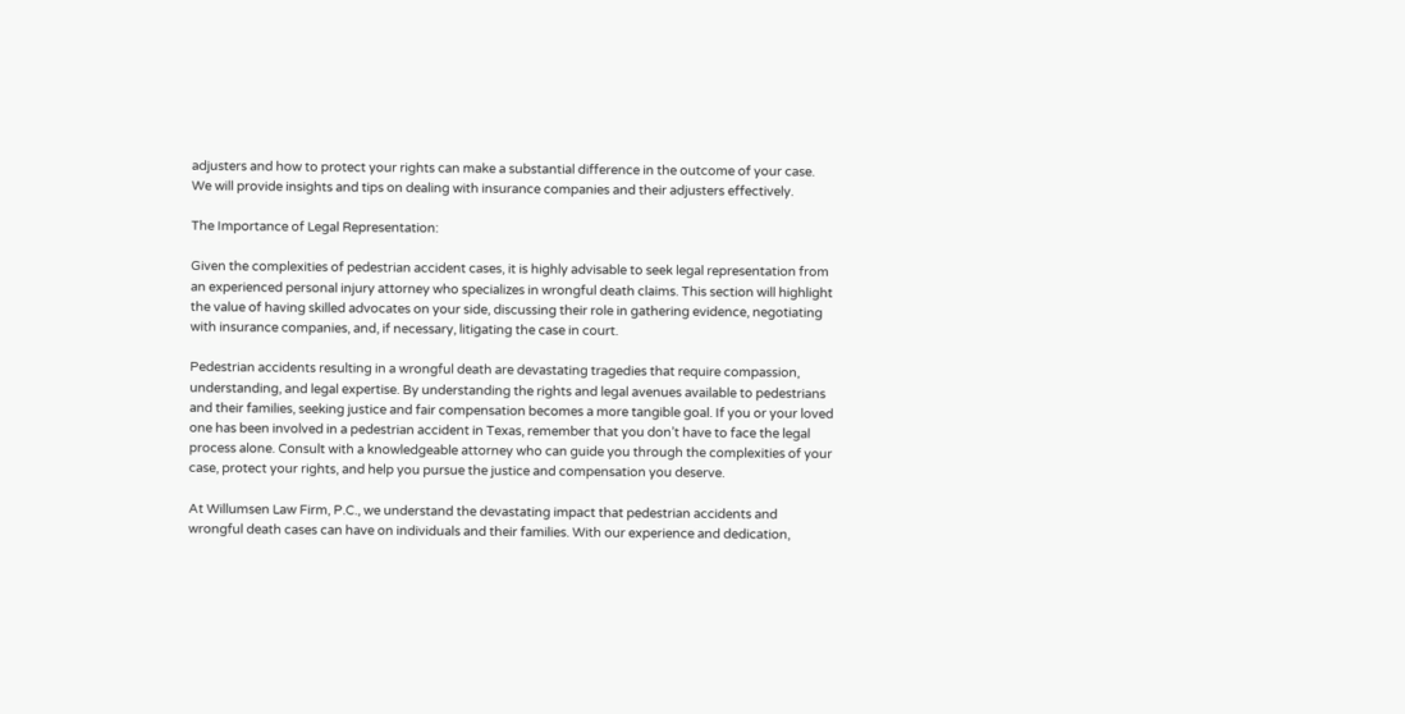adjusters and how to protect your rights can make a substantial difference in the outcome of your case. We will provide insights and tips on dealing with insurance companies and their adjusters effectively.

The Importance of Legal Representation:

Given the complexities of pedestrian accident cases, it is highly advisable to seek legal representation from an experienced personal injury attorney who specializes in wrongful death claims. This section will highlight the value of having skilled advocates on your side, discussing their role in gathering evidence, negotiating with insurance companies, and, if necessary, litigating the case in court.

Pedestrian accidents resulting in a wrongful death are devastating tragedies that require compassion, understanding, and legal expertise. By understanding the rights and legal avenues available to pedestrians and their families, seeking justice and fair compensation becomes a more tangible goal. If you or your loved one has been involved in a pedestrian accident in Texas, remember that you don’t have to face the legal process alone. Consult with a knowledgeable attorney who can guide you through the complexities of your case, protect your rights, and help you pursue the justice and compensation you deserve.

At Willumsen Law Firm, P.C., we understand the devastating impact that pedestrian accidents and wrongful death cases can have on individuals and their families. With our experience and dedication,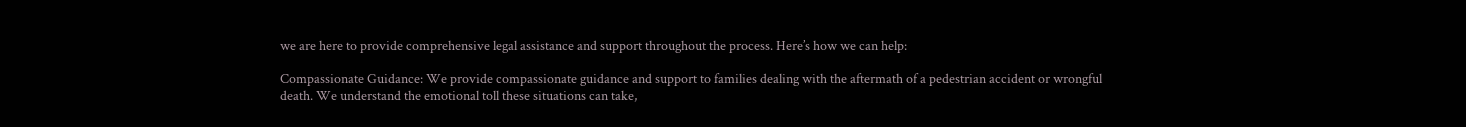we are here to provide comprehensive legal assistance and support throughout the process. Here’s how we can help:

Compassionate Guidance: We provide compassionate guidance and support to families dealing with the aftermath of a pedestrian accident or wrongful death. We understand the emotional toll these situations can take,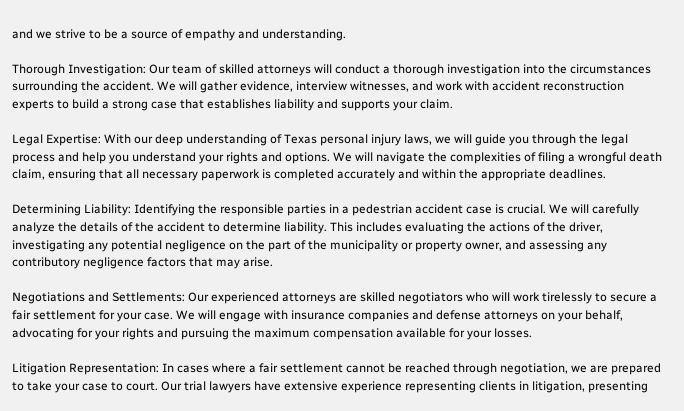and we strive to be a source of empathy and understanding.

Thorough Investigation: Our team of skilled attorneys will conduct a thorough investigation into the circumstances surrounding the accident. We will gather evidence, interview witnesses, and work with accident reconstruction experts to build a strong case that establishes liability and supports your claim.

Legal Expertise: With our deep understanding of Texas personal injury laws, we will guide you through the legal process and help you understand your rights and options. We will navigate the complexities of filing a wrongful death claim, ensuring that all necessary paperwork is completed accurately and within the appropriate deadlines.

Determining Liability: Identifying the responsible parties in a pedestrian accident case is crucial. We will carefully analyze the details of the accident to determine liability. This includes evaluating the actions of the driver, investigating any potential negligence on the part of the municipality or property owner, and assessing any contributory negligence factors that may arise.

Negotiations and Settlements: Our experienced attorneys are skilled negotiators who will work tirelessly to secure a fair settlement for your case. We will engage with insurance companies and defense attorneys on your behalf, advocating for your rights and pursuing the maximum compensation available for your losses.

Litigation Representation: In cases where a fair settlement cannot be reached through negotiation, we are prepared to take your case to court. Our trial lawyers have extensive experience representing clients in litigation, presenting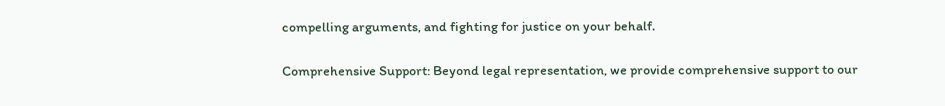compelling arguments, and fighting for justice on your behalf.

Comprehensive Support: Beyond legal representation, we provide comprehensive support to our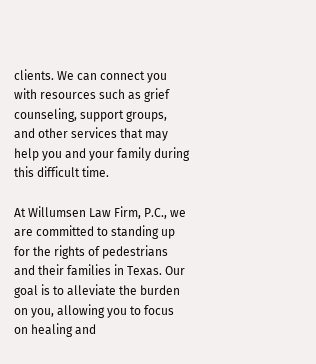clients. We can connect you with resources such as grief counseling, support groups, and other services that may help you and your family during this difficult time.

At Willumsen Law Firm, P.C., we are committed to standing up for the rights of pedestrians and their families in Texas. Our goal is to alleviate the burden on you, allowing you to focus on healing and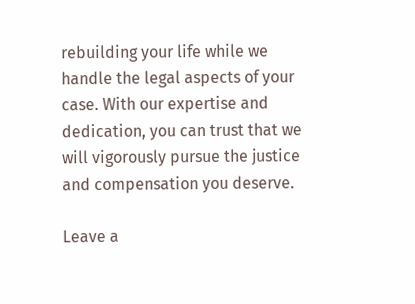rebuilding your life while we handle the legal aspects of your case. With our expertise and dedication, you can trust that we will vigorously pursue the justice and compensation you deserve.

Leave a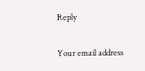Reply

Your email address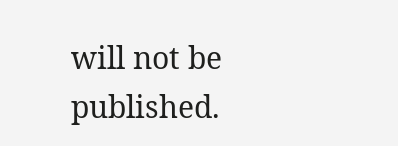will not be published.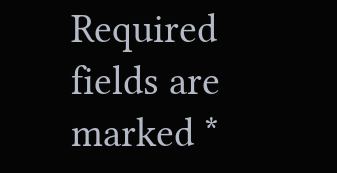Required fields are marked *